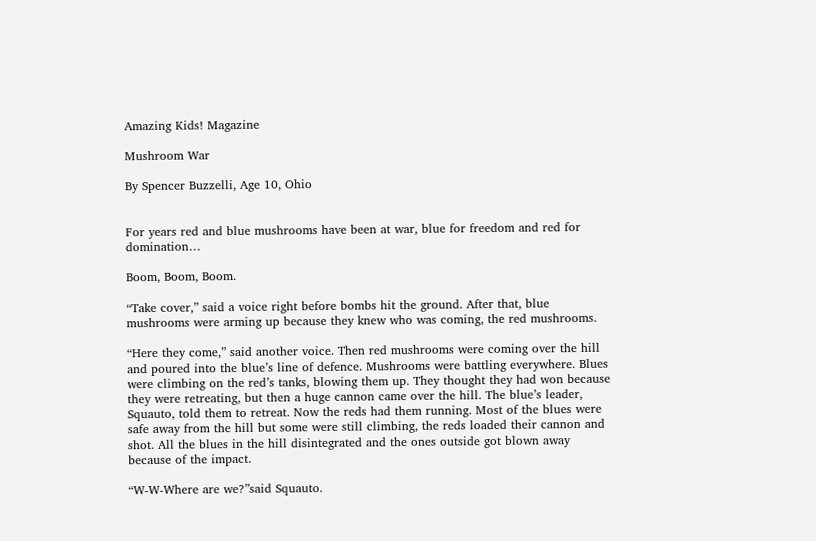Amazing Kids! Magazine

Mushroom War

By Spencer Buzzelli, Age 10, Ohio


For years red and blue mushrooms have been at war, blue for freedom and red for domination…

Boom, Boom, Boom.

“Take cover,” said a voice right before bombs hit the ground. After that, blue mushrooms were arming up because they knew who was coming, the red mushrooms.

“Here they come,” said another voice. Then red mushrooms were coming over the hill and poured into the blue’s line of defence. Mushrooms were battling everywhere. Blues were climbing on the red’s tanks, blowing them up. They thought they had won because they were retreating, but then a huge cannon came over the hill. The blue’s leader, Squauto, told them to retreat. Now the reds had them running. Most of the blues were safe away from the hill but some were still climbing, the reds loaded their cannon and shot. All the blues in the hill disintegrated and the ones outside got blown away because of the impact.

“W-W-Where are we?”said Squauto.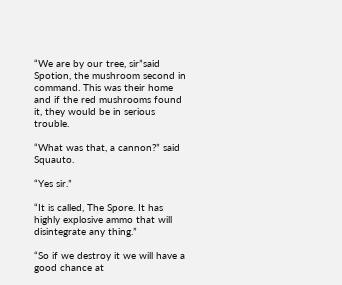“We are by our tree, sir”said Spotion, the mushroom second in command. This was their home and if the red mushrooms found it, they would be in serious trouble.

“What was that, a cannon?” said Squauto.

“Yes sir.”

“It is called, The Spore. It has highly explosive ammo that will disintegrate any thing.”

“So if we destroy it we will have a good chance at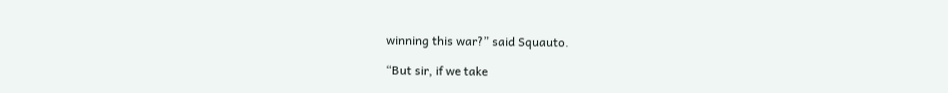winning this war?” said Squauto.

“But sir, if we take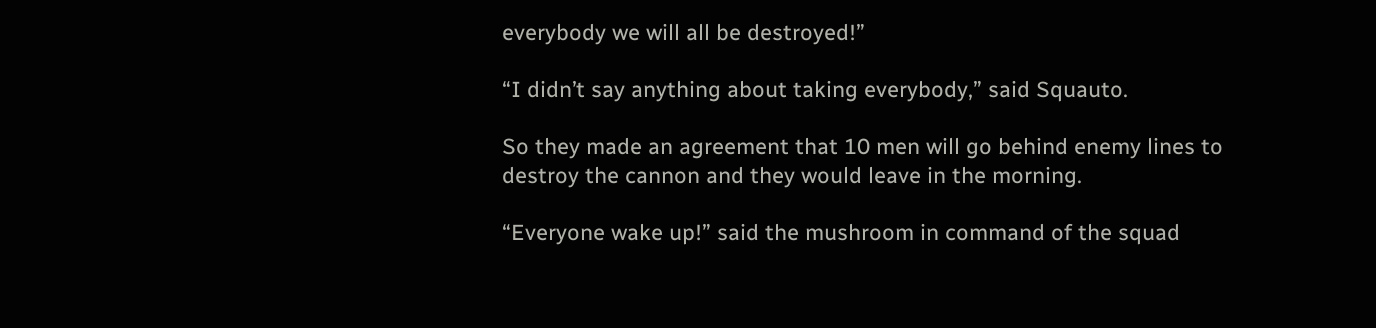everybody we will all be destroyed!”

“I didn’t say anything about taking everybody,” said Squauto.

So they made an agreement that 10 men will go behind enemy lines to destroy the cannon and they would leave in the morning.

“Everyone wake up!” said the mushroom in command of the squad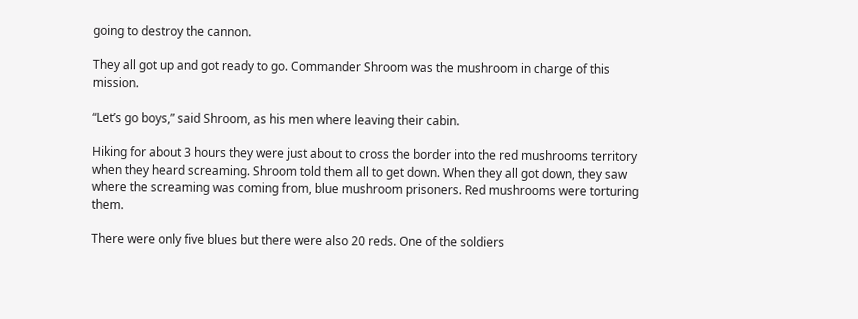going to destroy the cannon.

They all got up and got ready to go. Commander Shroom was the mushroom in charge of this mission.

“Let’s go boys,” said Shroom, as his men where leaving their cabin.

Hiking for about 3 hours they were just about to cross the border into the red mushrooms territory when they heard screaming. Shroom told them all to get down. When they all got down, they saw where the screaming was coming from, blue mushroom prisoners. Red mushrooms were torturing them.

There were only five blues but there were also 20 reds. One of the soldiers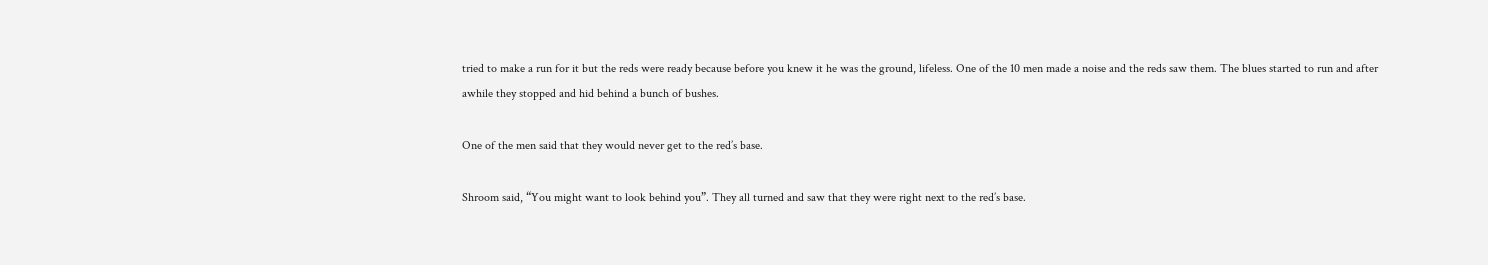tried to make a run for it but the reds were ready because before you knew it he was the ground, lifeless. One of the 10 men made a noise and the reds saw them. The blues started to run and after awhile they stopped and hid behind a bunch of bushes.

One of the men said that they would never get to the red’s base.

Shroom said, “You might want to look behind you”. They all turned and saw that they were right next to the red’s base.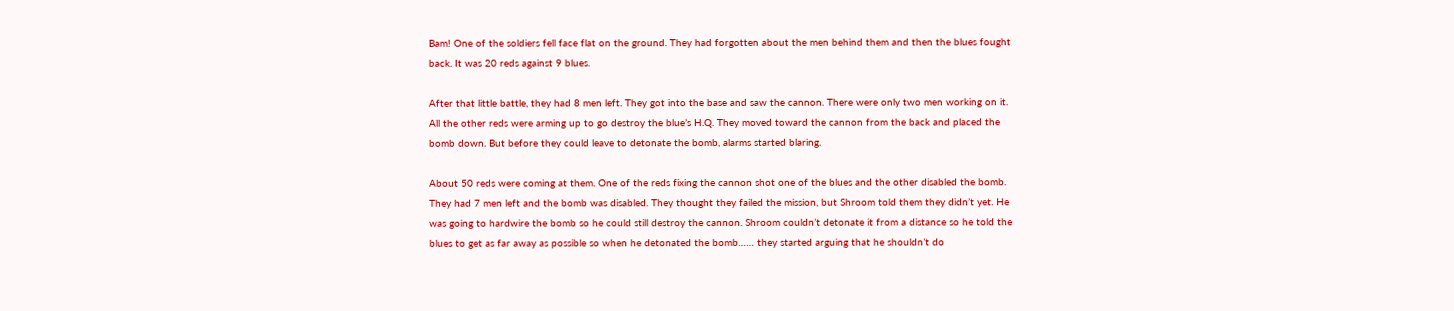Bam! One of the soldiers fell face flat on the ground. They had forgotten about the men behind them and then the blues fought back. It was 20 reds against 9 blues.

After that little battle, they had 8 men left. They got into the base and saw the cannon. There were only two men working on it. All the other reds were arming up to go destroy the blue’s H.Q. They moved toward the cannon from the back and placed the bomb down. But before they could leave to detonate the bomb, alarms started blaring.

About 50 reds were coming at them. One of the reds fixing the cannon shot one of the blues and the other disabled the bomb. They had 7 men left and the bomb was disabled. They thought they failed the mission, but Shroom told them they didn’t yet. He was going to hardwire the bomb so he could still destroy the cannon. Shroom couldn’t detonate it from a distance so he told the blues to get as far away as possible so when he detonated the bomb…… they started arguing that he shouldn’t do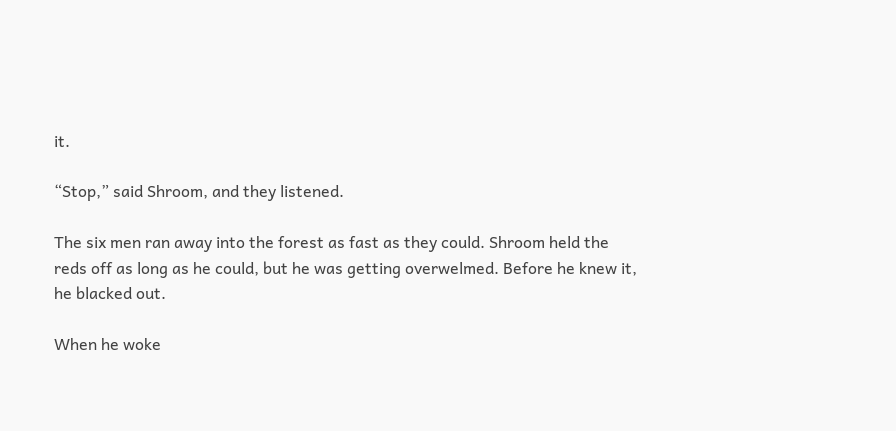it.

“Stop,” said Shroom, and they listened.

The six men ran away into the forest as fast as they could. Shroom held the reds off as long as he could, but he was getting overwelmed. Before he knew it, he blacked out.

When he woke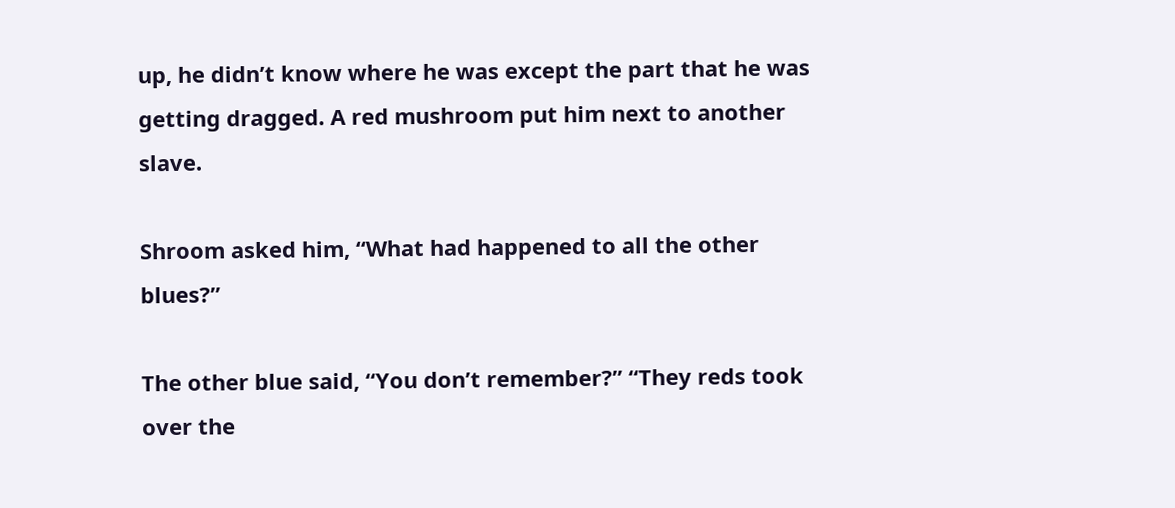up, he didn’t know where he was except the part that he was getting dragged. A red mushroom put him next to another slave.

Shroom asked him, “What had happened to all the other blues?”

The other blue said, “You don’t remember?” “They reds took over the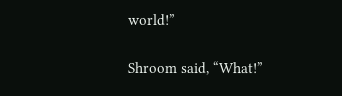world!”

Shroom said, “What!”